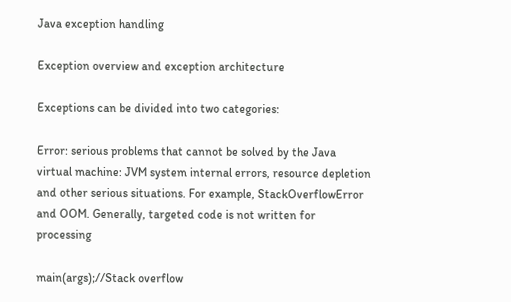Java exception handling

Exception overview and exception architecture

Exceptions can be divided into two categories:

Error: serious problems that cannot be solved by the Java virtual machine: JVM system internal errors, resource depletion and other serious situations. For example, StackOverflowError and OOM. Generally, targeted code is not written for processing

main(args);//Stack overflow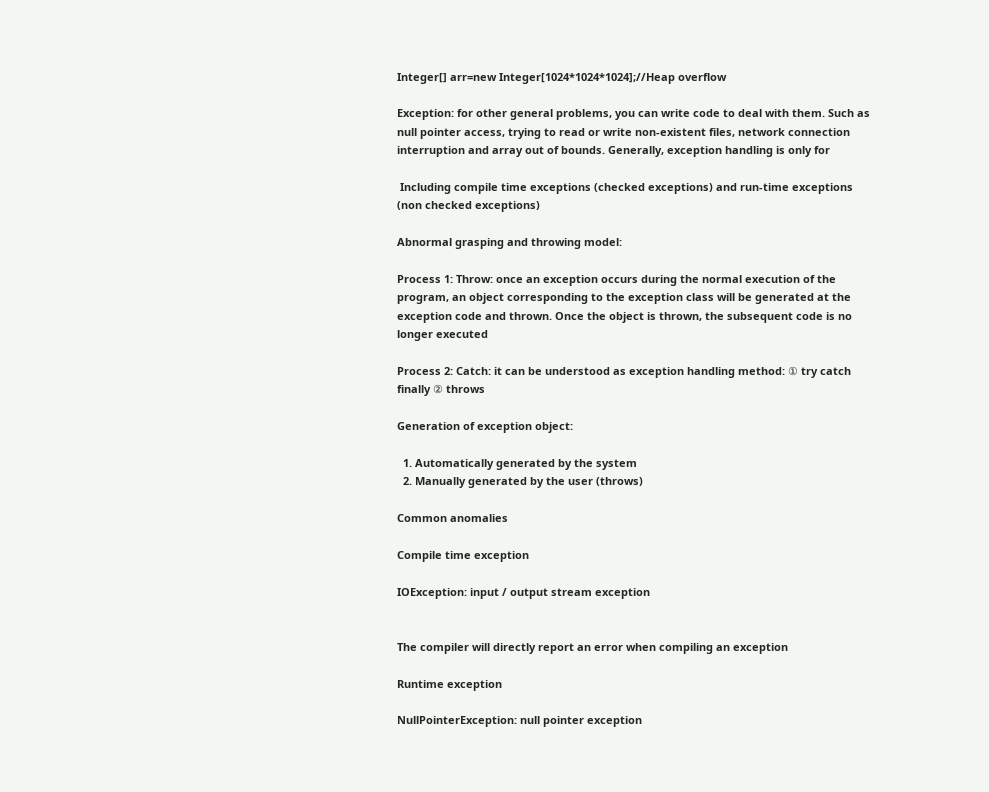Integer[] arr=new Integer[1024*1024*1024];//Heap overflow

Exception: for other general problems, you can write code to deal with them. Such as null pointer access, trying to read or write non-existent files, network connection interruption and array out of bounds. Generally, exception handling is only for

 Including compile time exceptions (checked exceptions) and run-time exceptions (non checked exceptions)

Abnormal grasping and throwing model:

Process 1: Throw: once an exception occurs during the normal execution of the program, an object corresponding to the exception class will be generated at the exception code and thrown. Once the object is thrown, the subsequent code is no longer executed

Process 2: Catch: it can be understood as exception handling method: ① try catch finally ② throws

Generation of exception object:

  1. Automatically generated by the system
  2. Manually generated by the user (throws)

Common anomalies

Compile time exception

IOException: input / output stream exception


The compiler will directly report an error when compiling an exception

Runtime exception

NullPointerException: null pointer exception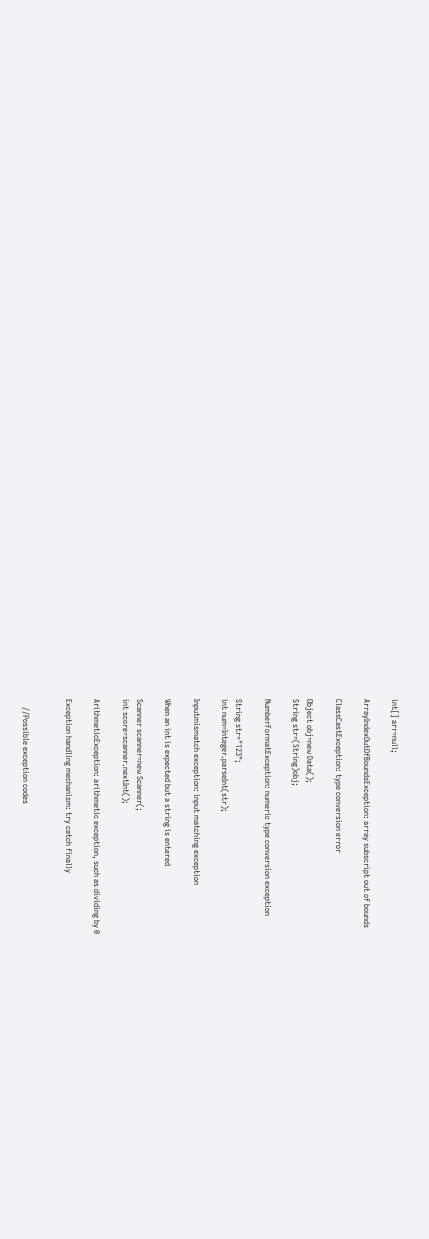int[] arr=null;

ArrayIndexOutOfBoundsException: array subscript out of bounds

ClassCastException: type conversion error

Object obj=new Data();
String str=(String)obj;

NumberFormatException: numeric type conversion exception

String str="123";
int num=Integer.parseInt(str);

Inputmismatch exception: input matching exception

When an int is expected but a string is entered

Scanner scanner=new Scanner(;
int score=scanner.nextInt();

ArithmeticException: arithmetic exception, such as dividing by 0

Exception handling mechanism: try catch finally


    //Possible exception codes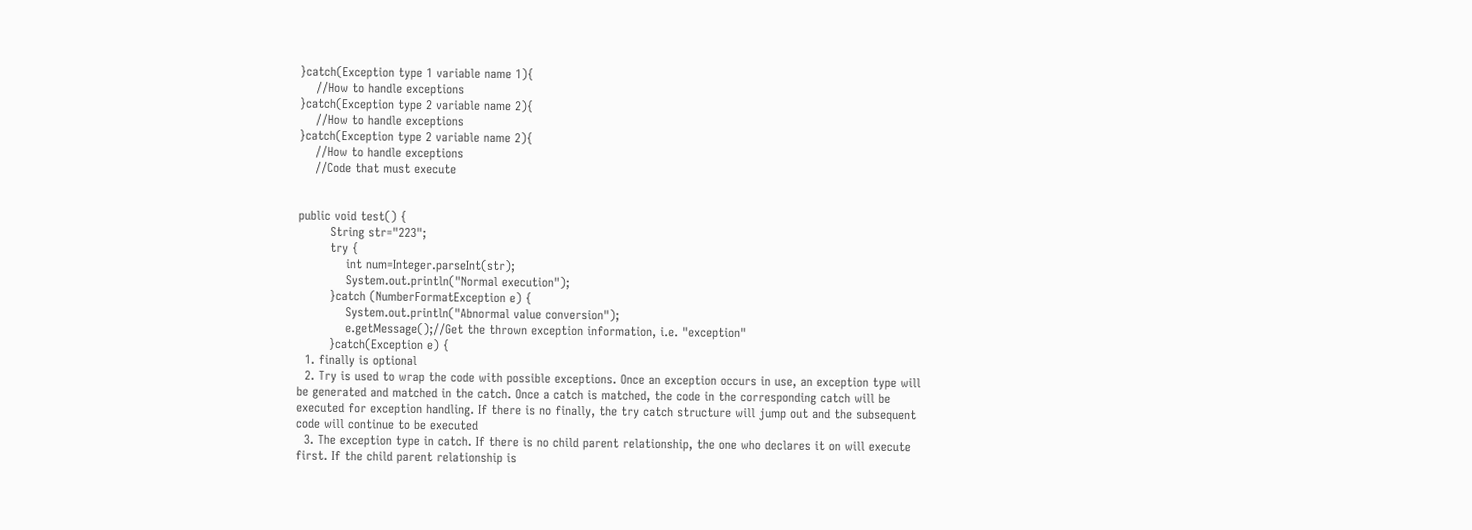}catch(Exception type 1 variable name 1){
    //How to handle exceptions
}catch(Exception type 2 variable name 2){
    //How to handle exceptions
}catch(Exception type 2 variable name 2){
    //How to handle exceptions
    //Code that must execute


public void test() {
        String str="223";
        try {
            int num=Integer.parseInt(str);
            System.out.println("Normal execution");
        }catch (NumberFormatException e) {
            System.out.println("Abnormal value conversion");
            e.getMessage();//Get the thrown exception information, i.e. "exception"
        }catch(Exception e) {
  1. finally is optional
  2. Try is used to wrap the code with possible exceptions. Once an exception occurs in use, an exception type will be generated and matched in the catch. Once a catch is matched, the code in the corresponding catch will be executed for exception handling. If there is no finally, the try catch structure will jump out and the subsequent code will continue to be executed
  3. The exception type in catch. If there is no child parent relationship, the one who declares it on will execute first. If the child parent relationship is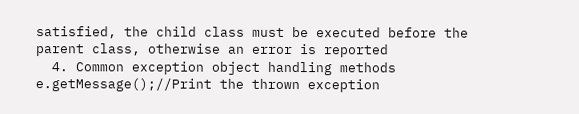satisfied, the child class must be executed before the parent class, otherwise an error is reported
  4. Common exception object handling methods
e.getMessage();//Print the thrown exception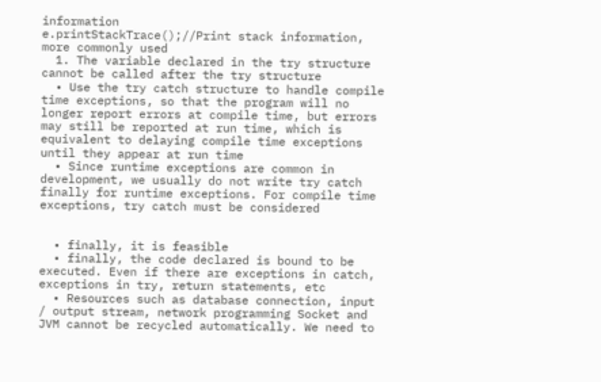information
e.printStackTrace();//Print stack information, more commonly used
  1. The variable declared in the try structure cannot be called after the try structure
  • Use the try catch structure to handle compile time exceptions, so that the program will no longer report errors at compile time, but errors may still be reported at run time, which is equivalent to delaying compile time exceptions until they appear at run time
  • Since runtime exceptions are common in development, we usually do not write try catch finally for runtime exceptions. For compile time exceptions, try catch must be considered


  • finally, it is feasible
  • finally, the code declared is bound to be executed. Even if there are exceptions in catch, exceptions in try, return statements, etc
  • Resources such as database connection, input / output stream, network programming Socket and JVM cannot be recycled automatically. We need to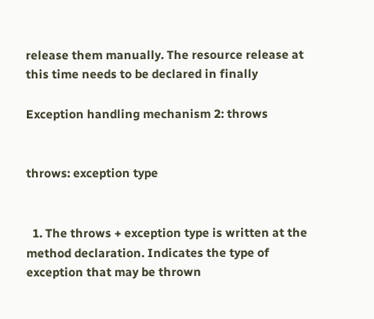release them manually. The resource release at this time needs to be declared in finally

Exception handling mechanism 2: throws


throws: exception type


  1. The throws + exception type is written at the method declaration. Indicates the type of exception that may be thrown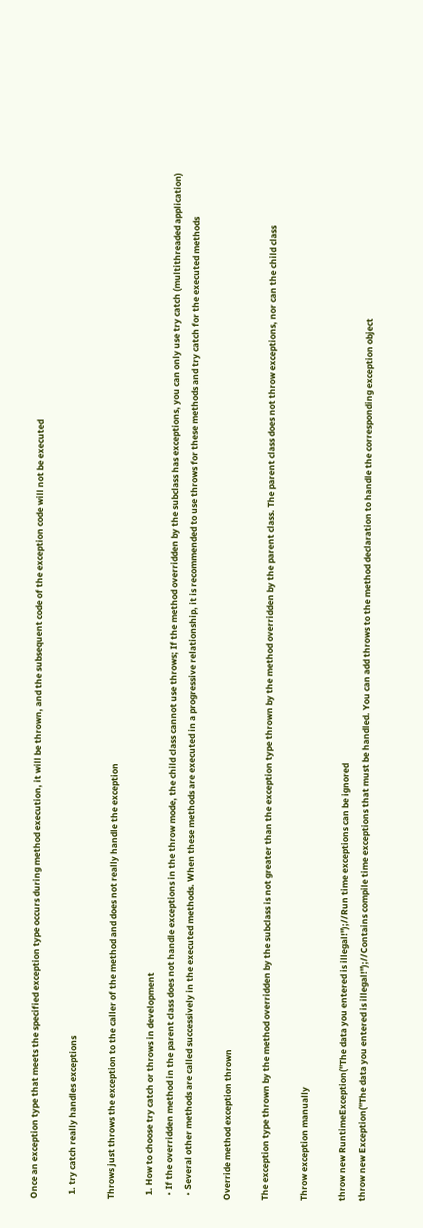Once an exception type that meets the specified exception type occurs during method execution, it will be thrown, and the subsequent code of the exception code will not be executed

  1. try catch really handles exceptions

Throws just throws the exception to the caller of the method and does not really handle the exception

  1. How to choose try catch or throws in development
  • If the overridden method in the parent class does not handle exceptions in the throw mode, the child class cannot use throws; If the method overridden by the subclass has exceptions, you can only use try catch (multithreaded application)
  • Several other methods are called successively in the executed methods. When these methods are executed in a progressive relationship, it is recommended to use throws for these methods and try catch for the executed methods

Override method exception thrown

The exception type thrown by the method overridden by the subclass is not greater than the exception type thrown by the method overridden by the parent class. The parent class does not throw exceptions, nor can the child class

Throw exception manually

throw new RuntimeException("The data you entered is illegal!");//Run time exceptions can be ignored
throw new Exception("The data you entered is illegal!");//Contains compile time exceptions that must be handled. You can add throws to the method declaration to handle the corresponding exception object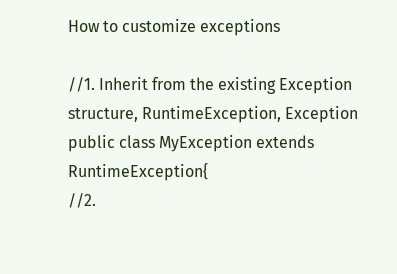How to customize exceptions

//1. Inherit from the existing Exception structure, RuntimeException, Exception
public class MyException extends RuntimeException{
//2.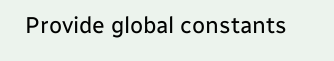Provide global constants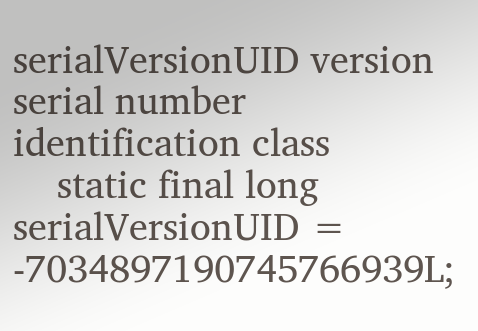serialVersionUID version serial number identification class
    static final long serialVersionUID = -7034897190745766939L;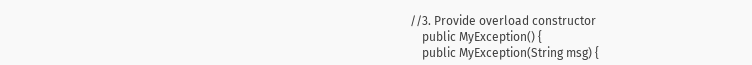//3. Provide overload constructor
    public MyException() {
    public MyException(String msg) {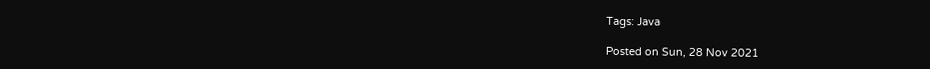Tags: Java

Posted on Sun, 28 Nov 2021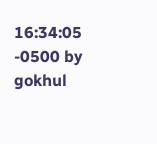16:34:05 -0500 by gokhul